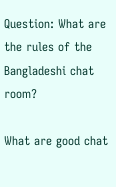Question: What are the rules of the Bangladeshi chat room?

What are good chat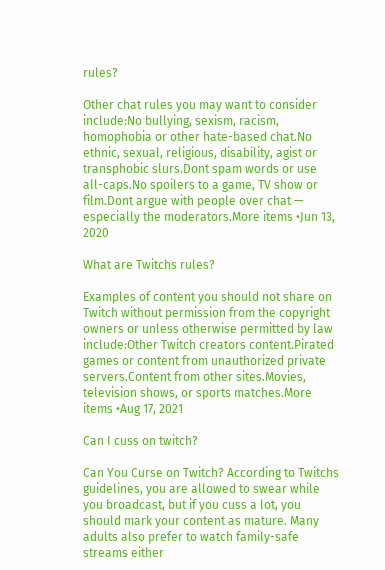rules?

Other chat rules you may want to consider include:No bullying, sexism, racism, homophobia or other hate-based chat.No ethnic, sexual, religious, disability, agist or transphobic slurs.Dont spam words or use all-caps.No spoilers to a game, TV show or film.Dont argue with people over chat — especially the moderators.More items •Jun 13, 2020

What are Twitchs rules?

Examples of content you should not share on Twitch without permission from the copyright owners or unless otherwise permitted by law include:Other Twitch creators content.Pirated games or content from unauthorized private servers.Content from other sites.Movies, television shows, or sports matches.More items •Aug 17, 2021

Can I cuss on twitch?

Can You Curse on Twitch? According to Twitchs guidelines, you are allowed to swear while you broadcast, but if you cuss a lot, you should mark your content as mature. Many adults also prefer to watch family-safe streams either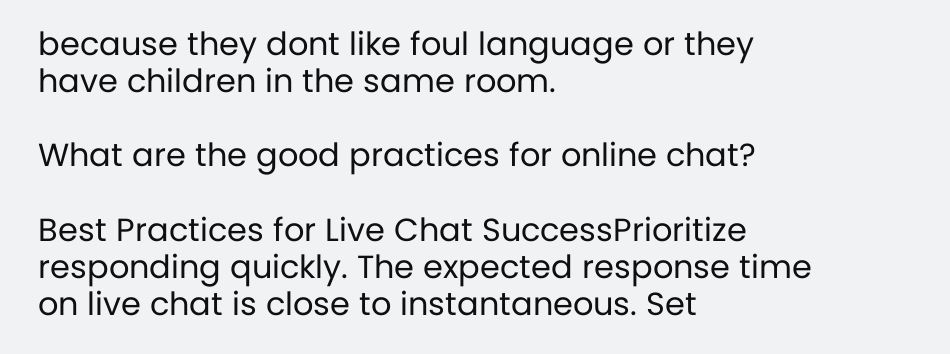because they dont like foul language or they have children in the same room.

What are the good practices for online chat?

Best Practices for Live Chat SuccessPrioritize responding quickly. The expected response time on live chat is close to instantaneous. Set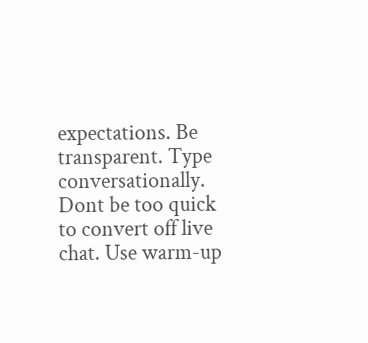expectations. Be transparent. Type conversationally. Dont be too quick to convert off live chat. Use warm-up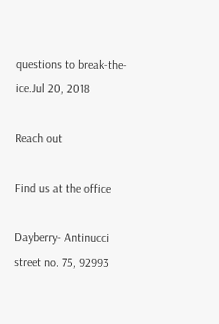questions to break-the-ice.Jul 20, 2018

Reach out

Find us at the office

Dayberry- Antinucci street no. 75, 92993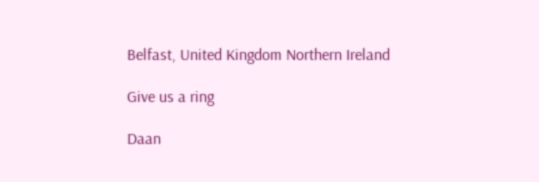Belfast, United Kingdom Northern Ireland

Give us a ring

Daan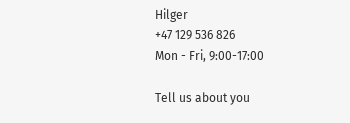Hilger
+47 129 536 826
Mon - Fri, 9:00-17:00

Tell us about you